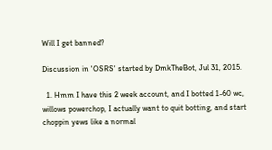Will I get banned?

Discussion in 'OSRS' started by DmkTheBot, Jul 31, 2015.

  1. Hmm I have this 2 week account, and I botted 1-60 wc, willows powerchop, I actually want to quit botting, and start choppin yews like a normal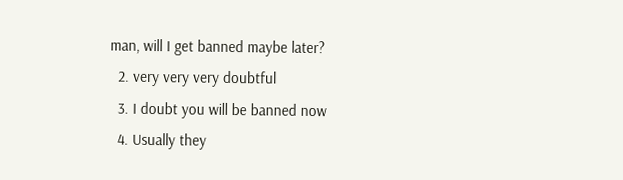man, will I get banned maybe later?
  2. very very very doubtful
  3. I doubt you will be banned now
  4. Usually they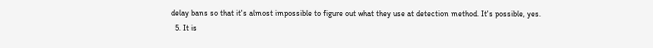delay bans so that it's almost impossible to figure out what they use at detection method. It's possible, yes.
  5. It is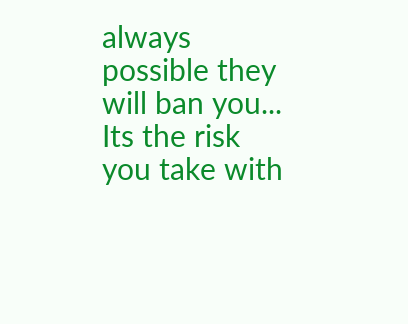always possible they will ban you... Its the risk you take with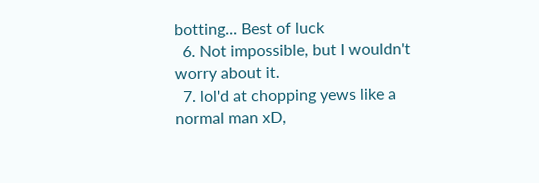botting... Best of luck
  6. Not impossible, but I wouldn't worry about it.
  7. lol'd at chopping yews like a normal man xD,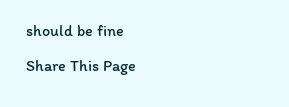should be fine

Share This Page